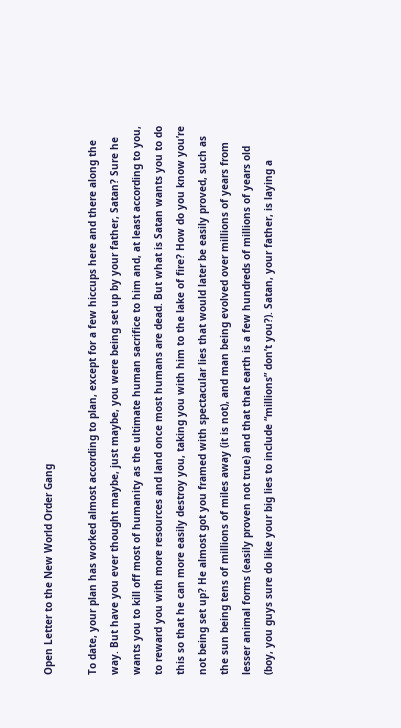Open Letter to the New World Order Gang

To date, your plan has worked almost according to plan, except for a few hiccups here and there along the way. But have you ever thought maybe, just maybe, you were being set up by your father, Satan? Sure he wants you to kill off most of humanity as the ultimate human sacrifice to him and, at least according to you, to reward you with more resources and land once most humans are dead. But what is Satan wants you to do this so that he can more easily destroy you, taking you with him to the lake of fire? How do you know you’re not being set up? He almost got you framed with spectacular lies that would later be easily proved, such as the sun being tens of millions of miles away (it is not), and man being evolved over millions of years from lesser animal forms (easily proven not true) and that that earth is a few hundreds of millions of years old (boy, you guys sure do like your big lies to include “millions” don’t you?). Satan, your father, is laying a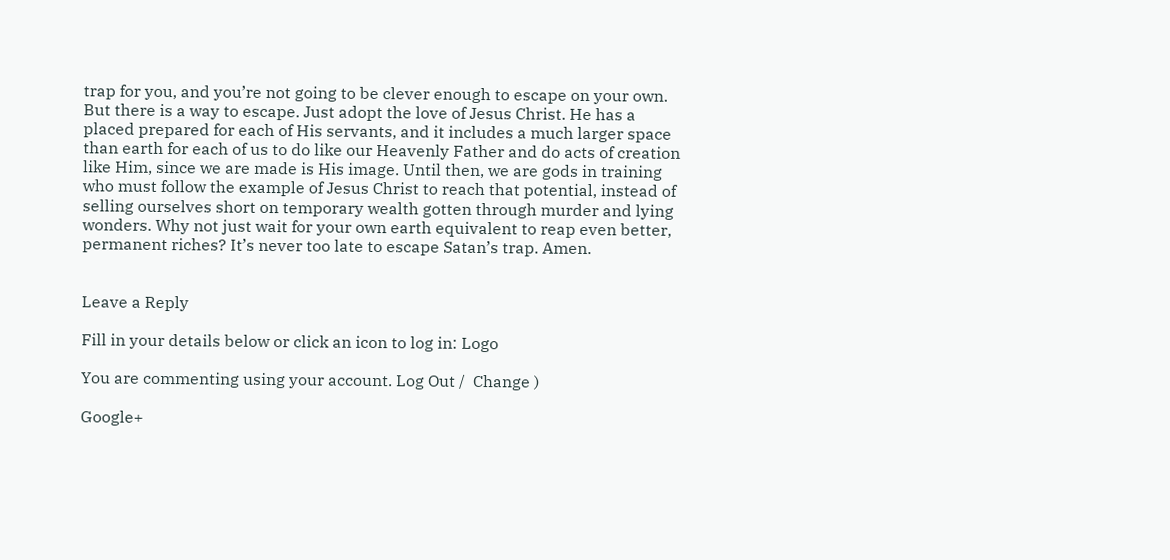trap for you, and you’re not going to be clever enough to escape on your own. But there is a way to escape. Just adopt the love of Jesus Christ. He has a placed prepared for each of His servants, and it includes a much larger space than earth for each of us to do like our Heavenly Father and do acts of creation like Him, since we are made is His image. Until then, we are gods in training who must follow the example of Jesus Christ to reach that potential, instead of selling ourselves short on temporary wealth gotten through murder and lying wonders. Why not just wait for your own earth equivalent to reap even better, permanent riches? It’s never too late to escape Satan’s trap. Amen.


Leave a Reply

Fill in your details below or click an icon to log in: Logo

You are commenting using your account. Log Out /  Change )

Google+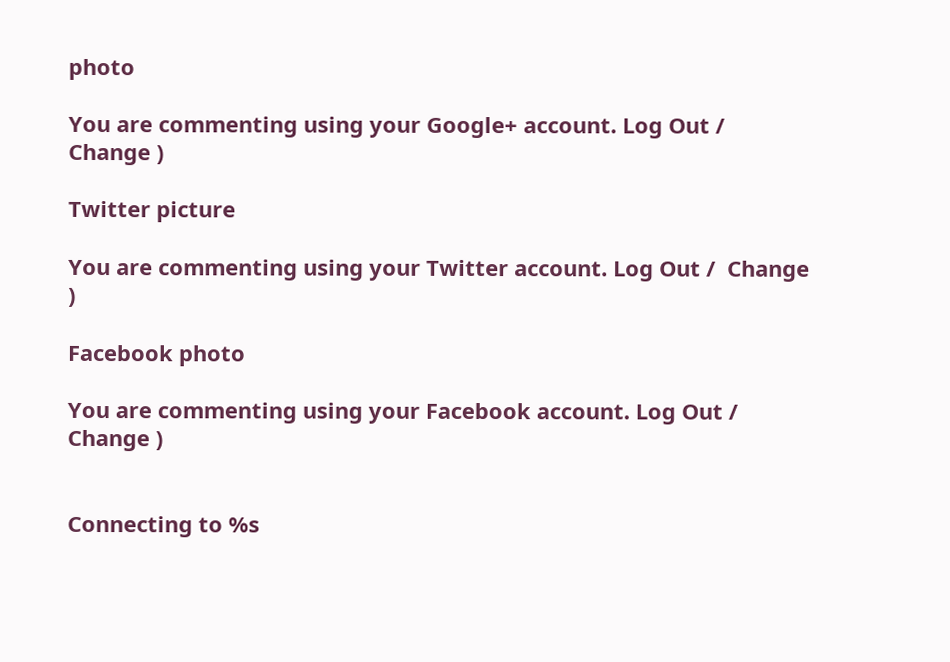photo

You are commenting using your Google+ account. Log Out /  Change )

Twitter picture

You are commenting using your Twitter account. Log Out /  Change )

Facebook photo

You are commenting using your Facebook account. Log Out /  Change )


Connecting to %s